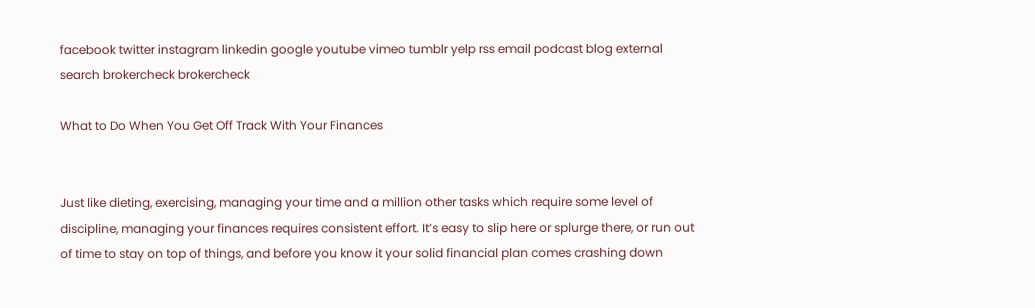facebook twitter instagram linkedin google youtube vimeo tumblr yelp rss email podcast blog external search brokercheck brokercheck

What to Do When You Get Off Track With Your Finances


Just like dieting, exercising, managing your time and a million other tasks which require some level of discipline, managing your finances requires consistent effort. It’s easy to slip here or splurge there, or run out of time to stay on top of things, and before you know it your solid financial plan comes crashing down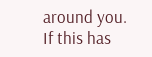around you. If this has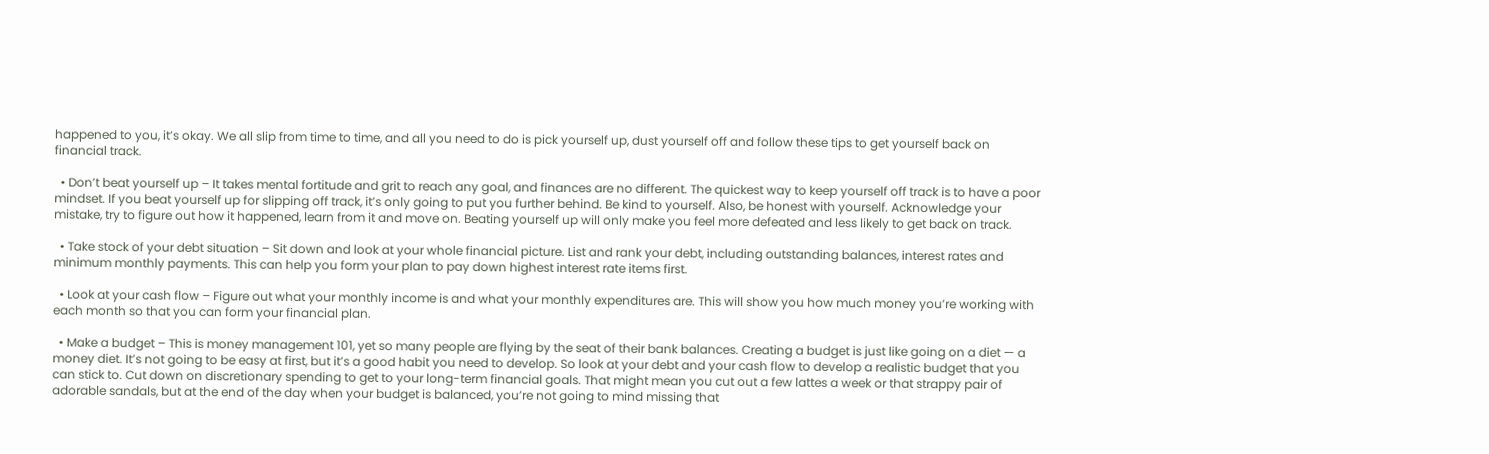happened to you, it’s okay. We all slip from time to time, and all you need to do is pick yourself up, dust yourself off and follow these tips to get yourself back on financial track.

  • Don’t beat yourself up – It takes mental fortitude and grit to reach any goal, and finances are no different. The quickest way to keep yourself off track is to have a poor mindset. If you beat yourself up for slipping off track, it’s only going to put you further behind. Be kind to yourself. Also, be honest with yourself. Acknowledge your mistake, try to figure out how it happened, learn from it and move on. Beating yourself up will only make you feel more defeated and less likely to get back on track.

  • Take stock of your debt situation – Sit down and look at your whole financial picture. List and rank your debt, including outstanding balances, interest rates and minimum monthly payments. This can help you form your plan to pay down highest interest rate items first.

  • Look at your cash flow – Figure out what your monthly income is and what your monthly expenditures are. This will show you how much money you’re working with each month so that you can form your financial plan.

  • Make a budget – This is money management 101, yet so many people are flying by the seat of their bank balances. Creating a budget is just like going on a diet — a money diet. It’s not going to be easy at first, but it’s a good habit you need to develop. So look at your debt and your cash flow to develop a realistic budget that you can stick to. Cut down on discretionary spending to get to your long-term financial goals. That might mean you cut out a few lattes a week or that strappy pair of adorable sandals, but at the end of the day when your budget is balanced, you’re not going to mind missing that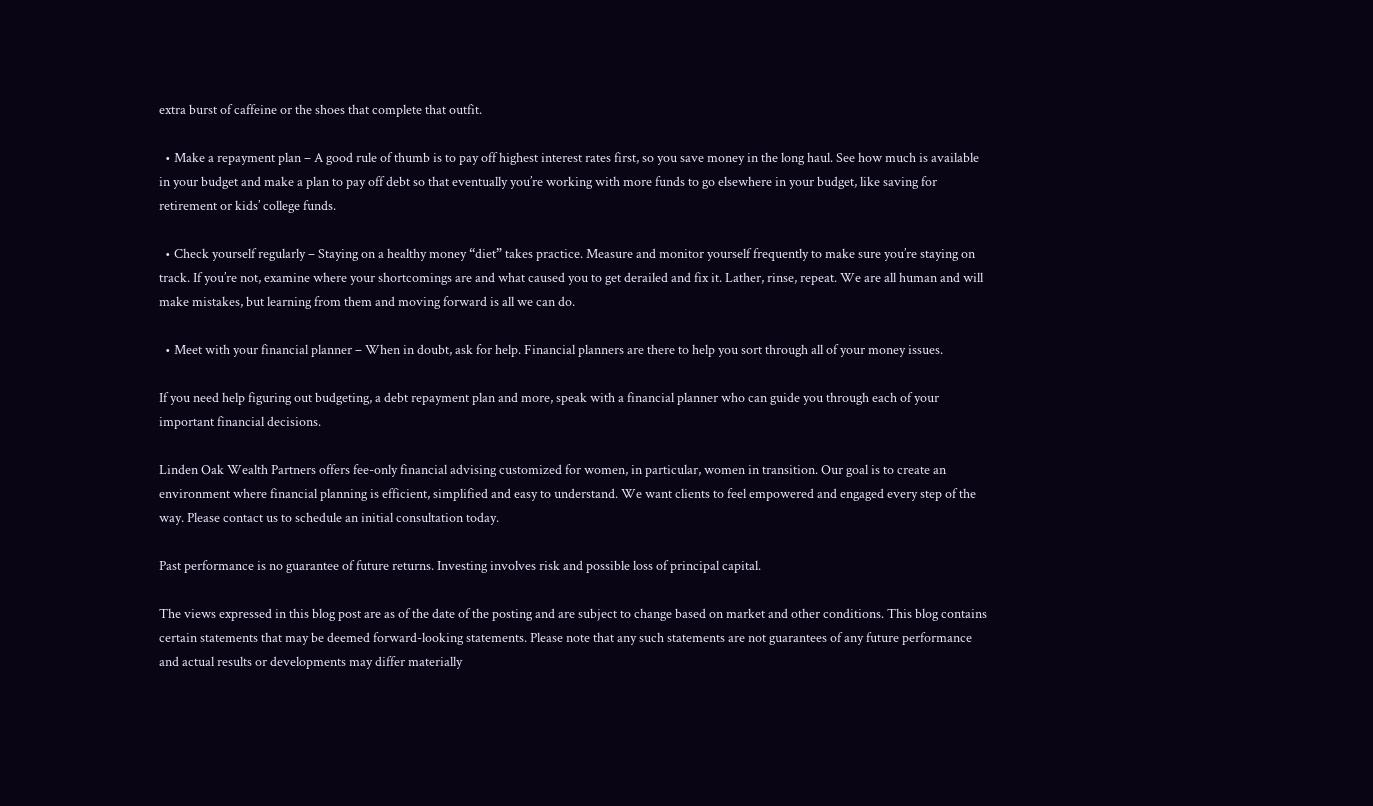extra burst of caffeine or the shoes that complete that outfit.

  • Make a repayment plan – A good rule of thumb is to pay off highest interest rates first, so you save money in the long haul. See how much is available in your budget and make a plan to pay off debt so that eventually you’re working with more funds to go elsewhere in your budget, like saving for retirement or kids’ college funds.

  • Check yourself regularly – Staying on a healthy money “diet” takes practice. Measure and monitor yourself frequently to make sure you’re staying on track. If you’re not, examine where your shortcomings are and what caused you to get derailed and fix it. Lather, rinse, repeat. We are all human and will make mistakes, but learning from them and moving forward is all we can do.

  • Meet with your financial planner – When in doubt, ask for help. Financial planners are there to help you sort through all of your money issues.

If you need help figuring out budgeting, a debt repayment plan and more, speak with a financial planner who can guide you through each of your important financial decisions.

Linden Oak Wealth Partners offers fee-only financial advising customized for women, in particular, women in transition. Our goal is to create an environment where financial planning is efficient, simplified and easy to understand. We want clients to feel empowered and engaged every step of the way. Please contact us to schedule an initial consultation today.

Past performance is no guarantee of future returns. Investing involves risk and possible loss of principal capital.

The views expressed in this blog post are as of the date of the posting and are subject to change based on market and other conditions. This blog contains certain statements that may be deemed forward-looking statements. Please note that any such statements are not guarantees of any future performance and actual results or developments may differ materially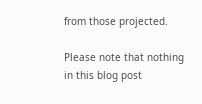from those projected.

Please note that nothing in this blog post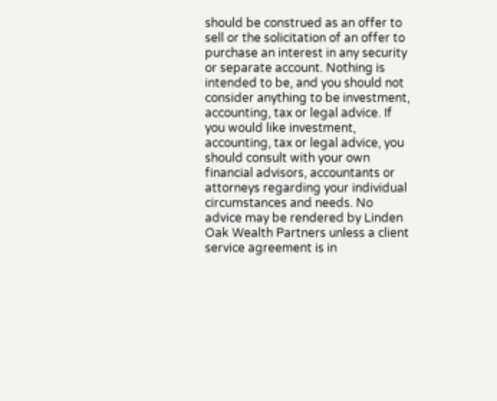should be construed as an offer to sell or the solicitation of an offer to purchase an interest in any security or separate account. Nothing is intended to be, and you should not consider anything to be investment, accounting, tax or legal advice. If you would like investment, accounting, tax or legal advice, you should consult with your own financial advisors, accountants or attorneys regarding your individual circumstances and needs. No advice may be rendered by Linden Oak Wealth Partners unless a client service agreement is in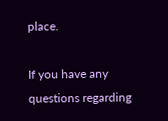place.

If you have any questions regarding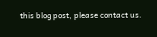this blog post, please contact us.